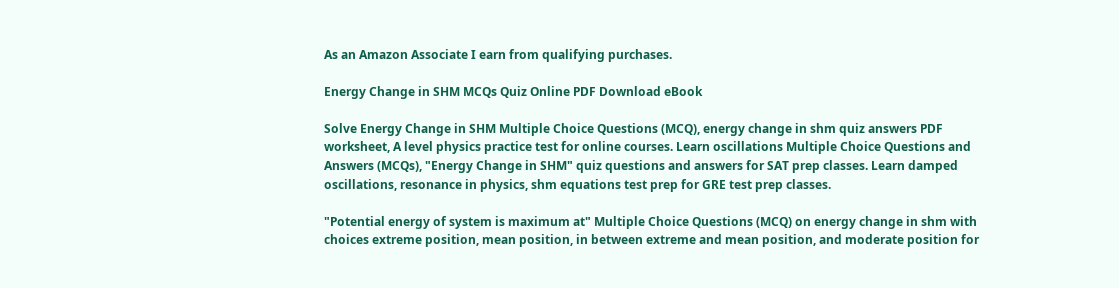As an Amazon Associate I earn from qualifying purchases.

Energy Change in SHM MCQs Quiz Online PDF Download eBook

Solve Energy Change in SHM Multiple Choice Questions (MCQ), energy change in shm quiz answers PDF worksheet, A level physics practice test for online courses. Learn oscillations Multiple Choice Questions and Answers (MCQs), "Energy Change in SHM" quiz questions and answers for SAT prep classes. Learn damped oscillations, resonance in physics, shm equations test prep for GRE test prep classes.

"Potential energy of system is maximum at" Multiple Choice Questions (MCQ) on energy change in shm with choices extreme position, mean position, in between extreme and mean position, and moderate position for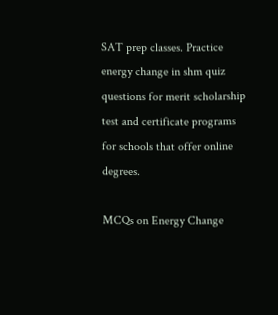SAT prep classes. Practice energy change in shm quiz questions for merit scholarship test and certificate programs for schools that offer online degrees.

MCQs on Energy Change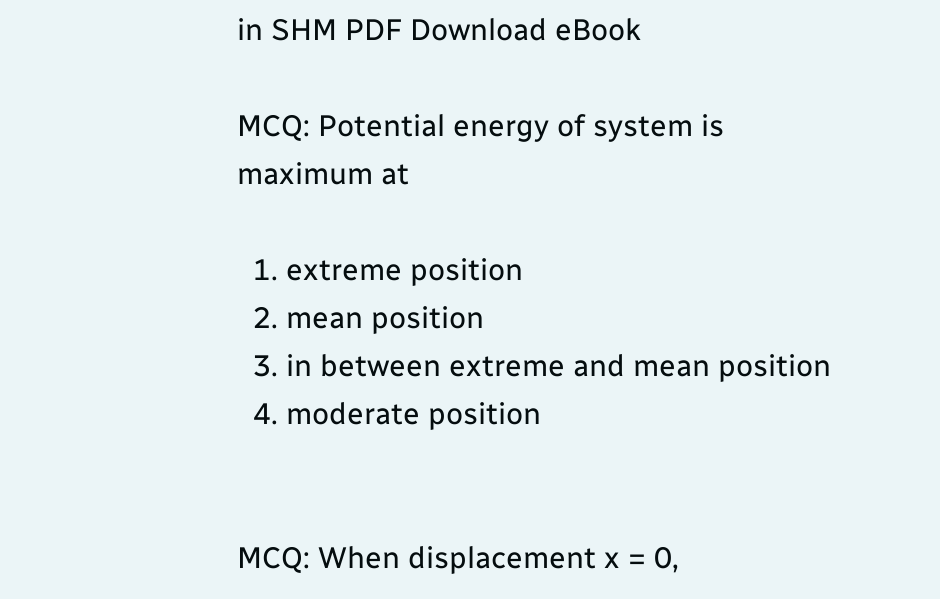in SHM PDF Download eBook

MCQ: Potential energy of system is maximum at

  1. extreme position
  2. mean position
  3. in between extreme and mean position
  4. moderate position


MCQ: When displacement x = 0,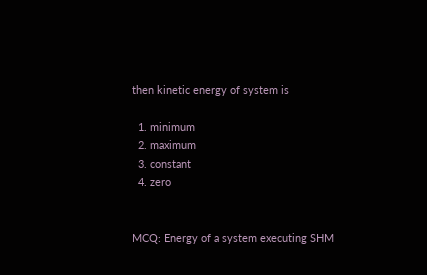then kinetic energy of system is

  1. minimum
  2. maximum
  3. constant
  4. zero


MCQ: Energy of a system executing SHM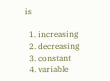is

  1. increasing
  2. decreasing
  3. constant
  4. variable